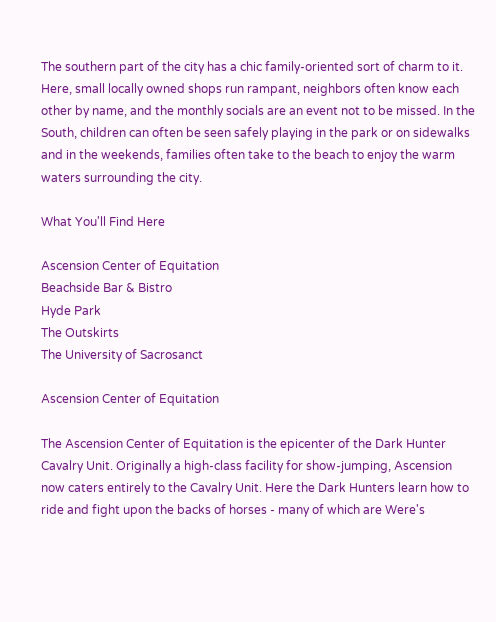The southern part of the city has a chic family-oriented sort of charm to it. Here, small locally owned shops run rampant, neighbors often know each other by name, and the monthly socials are an event not to be missed. In the South, children can often be seen safely playing in the park or on sidewalks and in the weekends, families often take to the beach to enjoy the warm waters surrounding the city.

What You'll Find Here

Ascension Center of Equitation
Beachside Bar & Bistro
Hyde Park
The Outskirts
The University of Sacrosanct

Ascension Center of Equitation

The Ascension Center of Equitation is the epicenter of the Dark Hunter Cavalry Unit. Originally a high-class facility for show-jumping, Ascension now caters entirely to the Cavalry Unit. Here the Dark Hunters learn how to ride and fight upon the backs of horses - many of which are Were's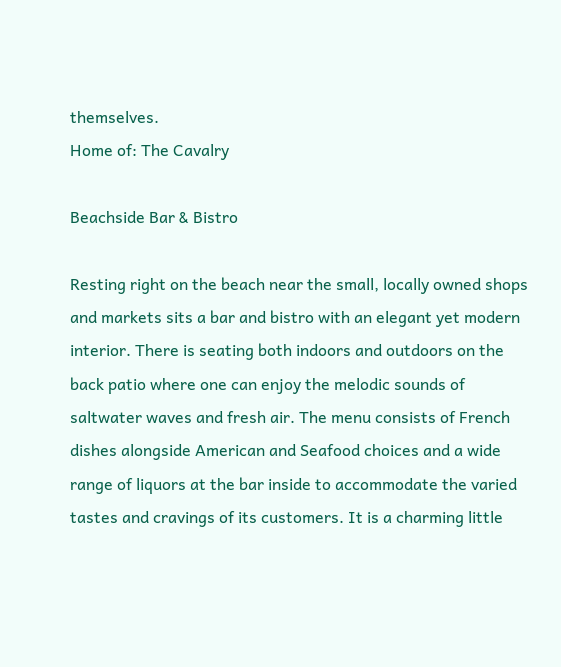themselves.
Home of: The Cavalry

Beachside Bar & Bistro

Resting right on the beach near the small, locally owned shops and markets sits a bar and bistro with an elegant yet modern interior. There is seating both indoors and outdoors on the back patio where one can enjoy the melodic sounds of saltwater waves and fresh air. The menu consists of French dishes alongside American and Seafood choices and a wide range of liquors at the bar inside to accommodate the varied tastes and cravings of its customers. It is a charming little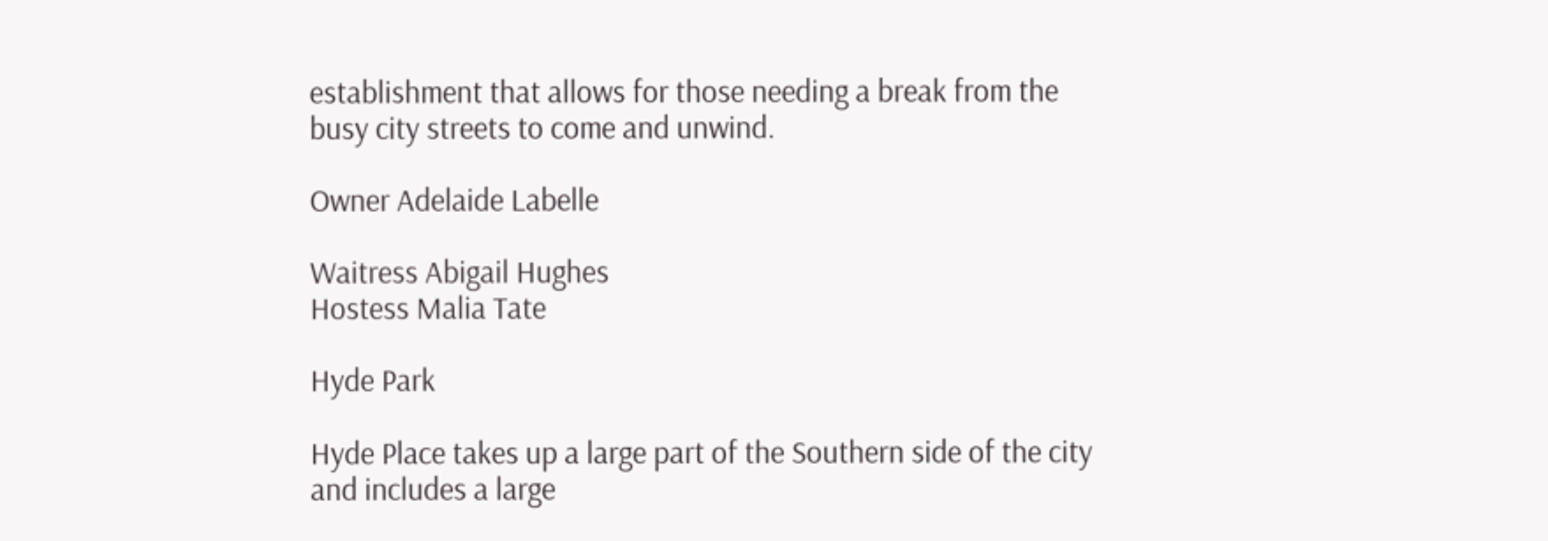establishment that allows for those needing a break from the busy city streets to come and unwind.

Owner Adelaide Labelle

Waitress Abigail Hughes
Hostess Malia Tate

Hyde Park

Hyde Place takes up a large part of the Southern side of the city and includes a large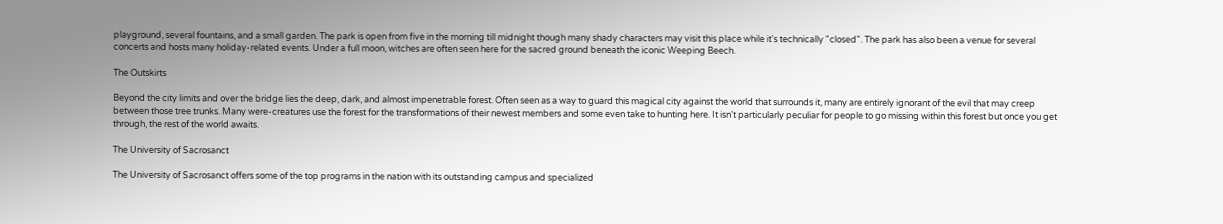playground, several fountains, and a small garden. The park is open from five in the morning till midnight though many shady characters may visit this place while it's technically "closed". The park has also been a venue for several concerts and hosts many holiday-related events. Under a full moon, witches are often seen here for the sacred ground beneath the iconic Weeping Beech.

The Outskirts

Beyond the city limits and over the bridge lies the deep, dark, and almost impenetrable forest. Often seen as a way to guard this magical city against the world that surrounds it, many are entirely ignorant of the evil that may creep between those tree trunks. Many were-creatures use the forest for the transformations of their newest members and some even take to hunting here. It isn't particularly peculiar for people to go missing within this forest but once you get through, the rest of the world awaits.

The University of Sacrosanct

The University of Sacrosanct offers some of the top programs in the nation with its outstanding campus and specialized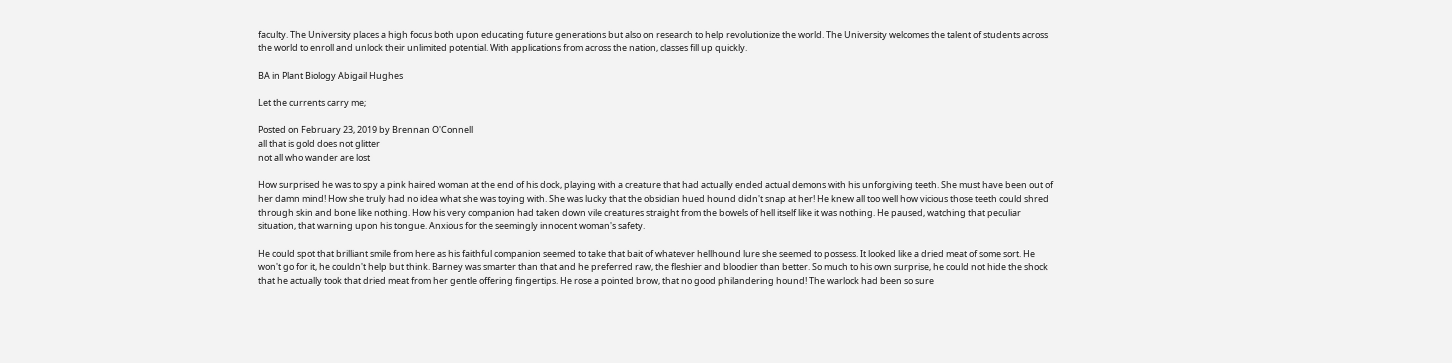faculty. The University places a high focus both upon educating future generations but also on research to help revolutionize the world. The University welcomes the talent of students across the world to enroll and unlock their unlimited potential. With applications from across the nation, classes fill up quickly.

BA in Plant Biology Abigail Hughes

Let the currents carry me;

Posted on February 23, 2019 by Brennan O'Connell
all that is gold does not glitter
not all who wander are lost

How surprised he was to spy a pink haired woman at the end of his dock, playing with a creature that had actually ended actual demons with his unforgiving teeth. She must have been out of her damn mind! How she truly had no idea what she was toying with. She was lucky that the obsidian hued hound didn't snap at her! He knew all too well how vicious those teeth could shred through skin and bone like nothing. How his very companion had taken down vile creatures straight from the bowels of hell itself like it was nothing. He paused, watching that peculiar situation, that warning upon his tongue. Anxious for the seemingly innocent woman's safety.

He could spot that brilliant smile from here as his faithful companion seemed to take that bait of whatever hellhound lure she seemed to possess. It looked like a dried meat of some sort. He won't go for it, he couldn't help but think. Barney was smarter than that and he preferred raw, the fleshier and bloodier than better. So much to his own surprise, he could not hide the shock that he actually took that dried meat from her gentle offering fingertips. He rose a pointed brow, that no good philandering hound! The warlock had been so sure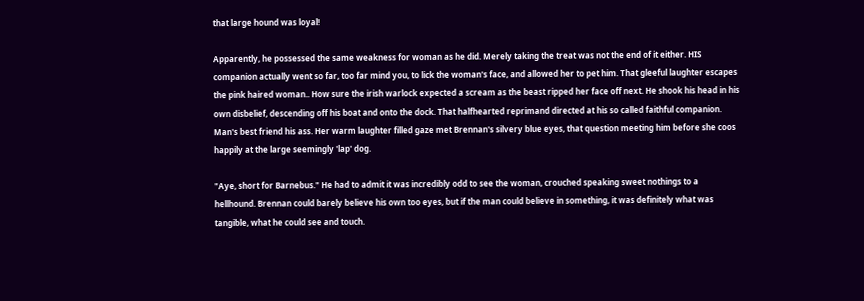that large hound was loyal!

Apparently, he possessed the same weakness for woman as he did. Merely taking the treat was not the end of it either. HIS companion actually went so far, too far mind you, to lick the woman's face, and allowed her to pet him. That gleeful laughter escapes the pink haired woman.. How sure the irish warlock expected a scream as the beast ripped her face off next. He shook his head in his own disbelief, descending off his boat and onto the dock. That halfhearted reprimand directed at his so called faithful companion. Man's best friend his ass. Her warm laughter filled gaze met Brennan's silvery blue eyes, that question meeting him before she coos happily at the large seemingly 'lap' dog.

"Aye, short for Barnebus." He had to admit it was incredibly odd to see the woman, crouched speaking sweet nothings to a hellhound. Brennan could barely believe his own too eyes, but if the man could believe in something, it was definitely what was tangible, what he could see and touch.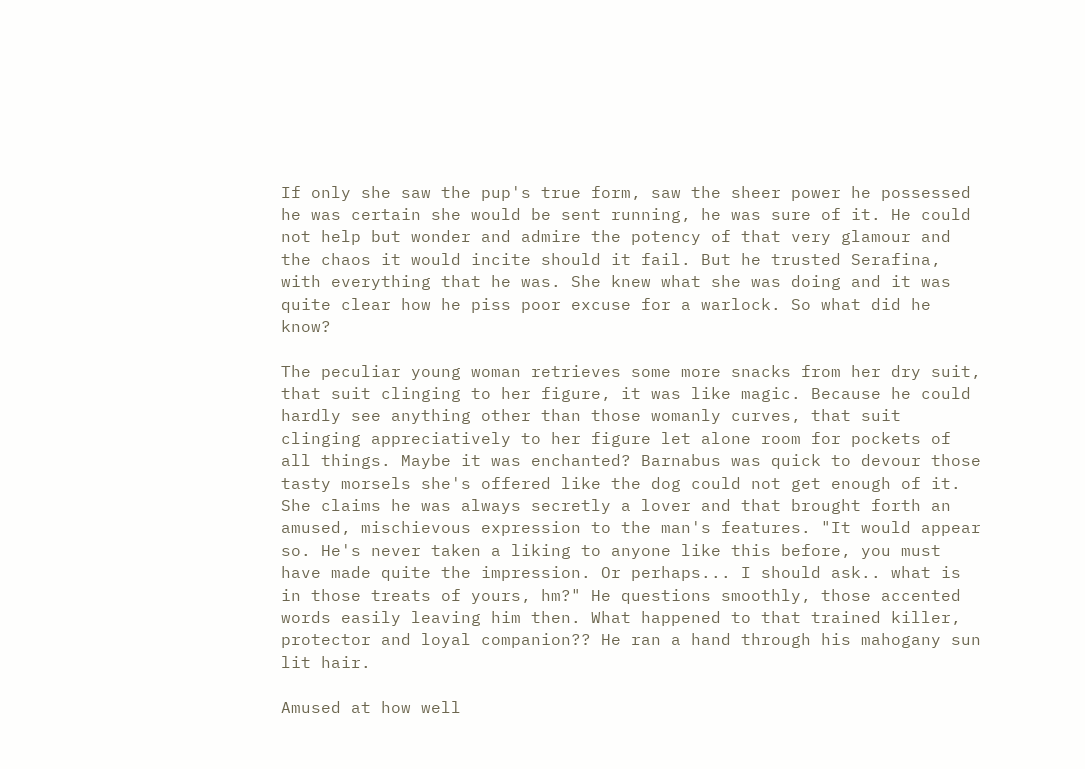If only she saw the pup's true form, saw the sheer power he possessed he was certain she would be sent running, he was sure of it. He could not help but wonder and admire the potency of that very glamour and the chaos it would incite should it fail. But he trusted Serafina, with everything that he was. She knew what she was doing and it was quite clear how he piss poor excuse for a warlock. So what did he know?

The peculiar young woman retrieves some more snacks from her dry suit, that suit clinging to her figure, it was like magic. Because he could hardly see anything other than those womanly curves, that suit clinging appreciatively to her figure let alone room for pockets of all things. Maybe it was enchanted? Barnabus was quick to devour those tasty morsels she's offered like the dog could not get enough of it. She claims he was always secretly a lover and that brought forth an amused, mischievous expression to the man's features. "It would appear so. He's never taken a liking to anyone like this before, you must have made quite the impression. Or perhaps... I should ask.. what is in those treats of yours, hm?" He questions smoothly, those accented words easily leaving him then. What happened to that trained killer, protector and loyal companion?? He ran a hand through his mahogany sun lit hair.

Amused at how well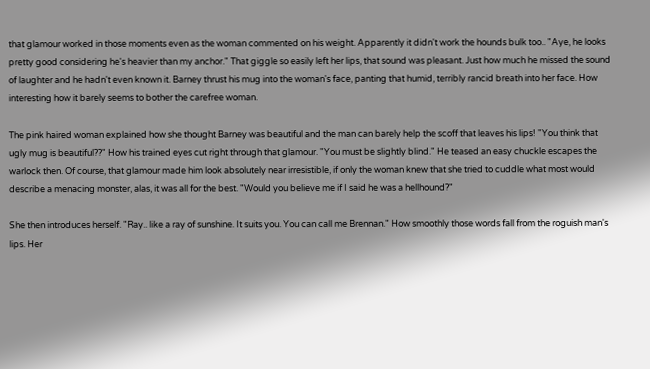that glamour worked in those moments even as the woman commented on his weight. Apparently it didn't work the hounds bulk too.. "Aye, he looks pretty good considering he's heavier than my anchor." That giggle so easily left her lips, that sound was pleasant. Just how much he missed the sound of laughter and he hadn't even known it. Barney thrust his mug into the woman's face, panting that humid, terribly rancid breath into her face. How interesting how it barely seems to bother the carefree woman.

The pink haired woman explained how she thought Barney was beautiful and the man can barely help the scoff that leaves his lips! "You think that ugly mug is beautiful??" How his trained eyes cut right through that glamour. "You must be slightly blind." He teased an easy chuckle escapes the warlock then. Of course, that glamour made him look absolutely near irresistible, if only the woman knew that she tried to cuddle what most would describe a menacing monster, alas, it was all for the best. "Would you believe me if I said he was a hellhound?"

She then introduces herself. "Ray.. like a ray of sunshine. It suits you. You can call me Brennan." How smoothly those words fall from the roguish man's lips. Her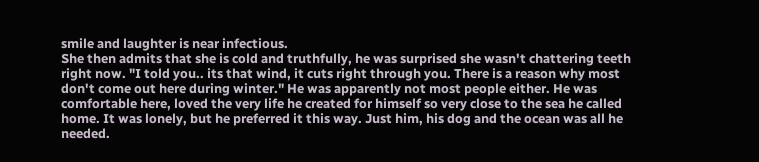smile and laughter is near infectious.
She then admits that she is cold and truthfully, he was surprised she wasn't chattering teeth right now. "I told you.. its that wind, it cuts right through you. There is a reason why most don't come out here during winter." He was apparently not most people either. He was comfortable here, loved the very life he created for himself so very close to the sea he called home. It was lonely, but he preferred it this way. Just him, his dog and the ocean was all he needed.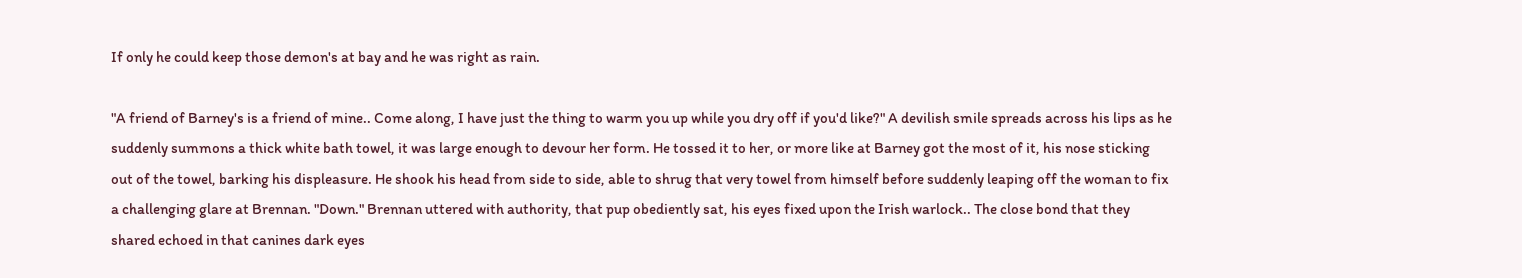If only he could keep those demon's at bay and he was right as rain.

"A friend of Barney's is a friend of mine.. Come along, I have just the thing to warm you up while you dry off if you'd like?" A devilish smile spreads across his lips as he suddenly summons a thick white bath towel, it was large enough to devour her form. He tossed it to her, or more like at Barney got the most of it, his nose sticking out of the towel, barking his displeasure. He shook his head from side to side, able to shrug that very towel from himself before suddenly leaping off the woman to fix a challenging glare at Brennan. "Down." Brennan uttered with authority, that pup obediently sat, his eyes fixed upon the Irish warlock.. The close bond that they shared echoed in that canines dark eyes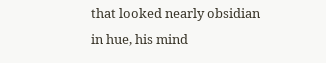that looked nearly obsidian in hue, his mind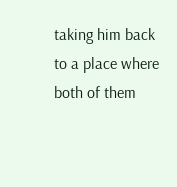taking him back to a place where both of them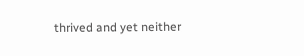thrived and yet neither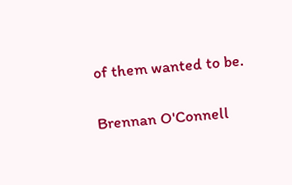of them wanted to be.

Brennan O'Connell